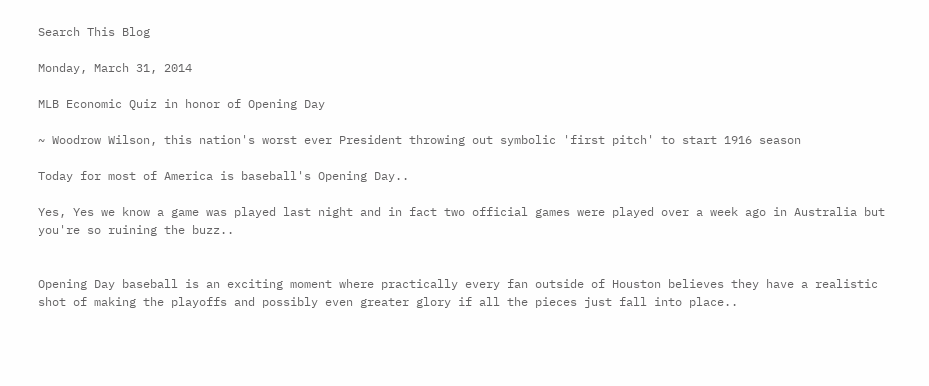Search This Blog

Monday, March 31, 2014

MLB Economic Quiz in honor of Opening Day

~ Woodrow Wilson, this nation's worst ever President throwing out symbolic 'first pitch' to start 1916 season

Today for most of America is baseball's Opening Day..

Yes, Yes we know a game was played last night and in fact two official games were played over a week ago in Australia but you're so ruining the buzz..


Opening Day baseball is an exciting moment where practically every fan outside of Houston believes they have a realistic shot of making the playoffs and possibly even greater glory if all the pieces just fall into place..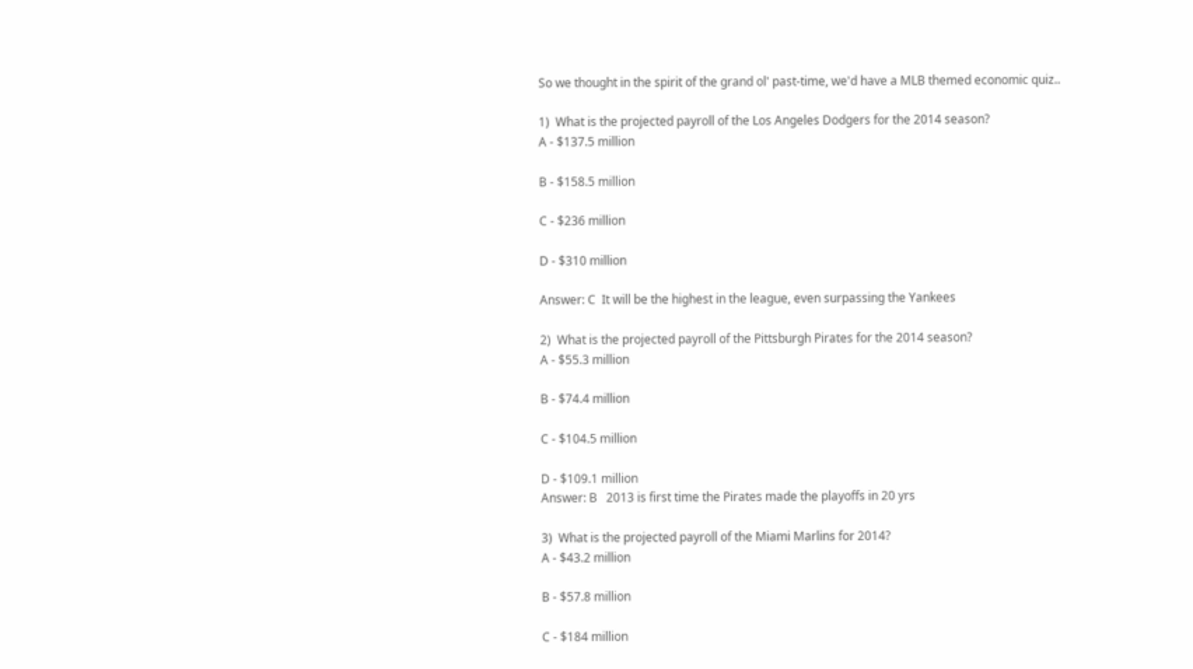So we thought in the spirit of the grand ol' past-time, we'd have a MLB themed economic quiz..

1)  What is the projected payroll of the Los Angeles Dodgers for the 2014 season?
A - $137.5 million

B - $158.5 million

C - $236 million

D - $310 million

Answer: C  It will be the highest in the league, even surpassing the Yankees

2)  What is the projected payroll of the Pittsburgh Pirates for the 2014 season?
A - $55.3 million

B - $74.4 million

C - $104.5 million

D - $109.1 million
Answer: B   2013 is first time the Pirates made the playoffs in 20 yrs

3)  What is the projected payroll of the Miami Marlins for 2014?
A - $43.2 million

B - $57.8 million

C - $184 million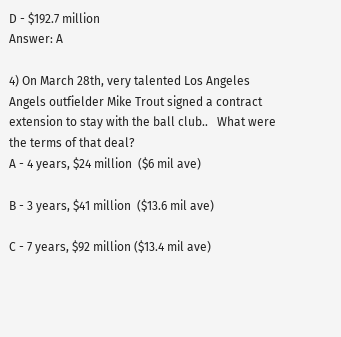D - $192.7 million
Answer: A

4) On March 28th, very talented Los Angeles Angels outfielder Mike Trout signed a contract extension to stay with the ball club..   What were the terms of that deal?
A - 4 years, $24 million  ($6 mil ave)

B - 3 years, $41 million  ($13.6 mil ave)

C - 7 years, $92 million ($13.4 mil ave)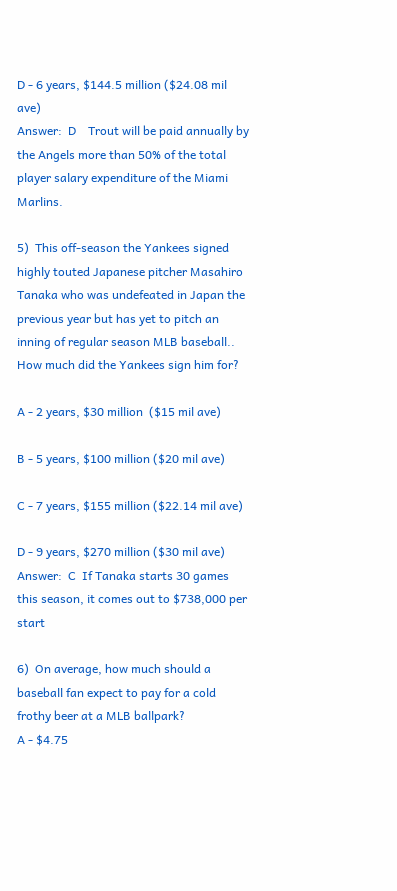D - 6 years, $144.5 million ($24.08 mil ave)
Answer:  D    Trout will be paid annually by the Angels more than 50% of the total player salary expenditure of the Miami Marlins.

5)  This off-season the Yankees signed highly touted Japanese pitcher Masahiro Tanaka who was undefeated in Japan the previous year but has yet to pitch an inning of regular season MLB baseball..  How much did the Yankees sign him for?

A - 2 years, $30 million  ($15 mil ave)

B - 5 years, $100 million ($20 mil ave)

C - 7 years, $155 million ($22.14 mil ave)

D - 9 years, $270 million ($30 mil ave)
Answer:  C  If Tanaka starts 30 games this season, it comes out to $738,000 per start

6)  On average, how much should a baseball fan expect to pay for a cold frothy beer at a MLB ballpark?
A - $4.75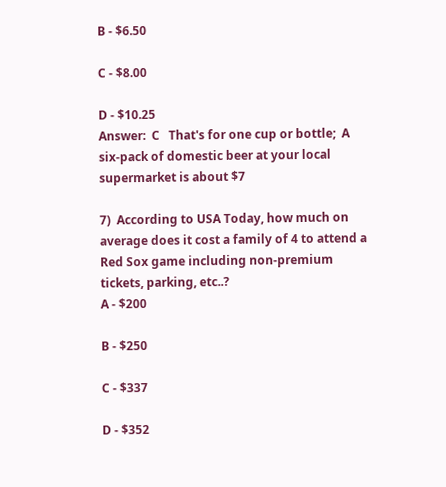B - $6.50

C - $8.00

D - $10.25
Answer:  C   That's for one cup or bottle;  A six-pack of domestic beer at your local supermarket is about $7

7)  According to USA Today, how much on average does it cost a family of 4 to attend a Red Sox game including non-premium tickets, parking, etc..?
A - $200

B - $250

C - $337

D - $352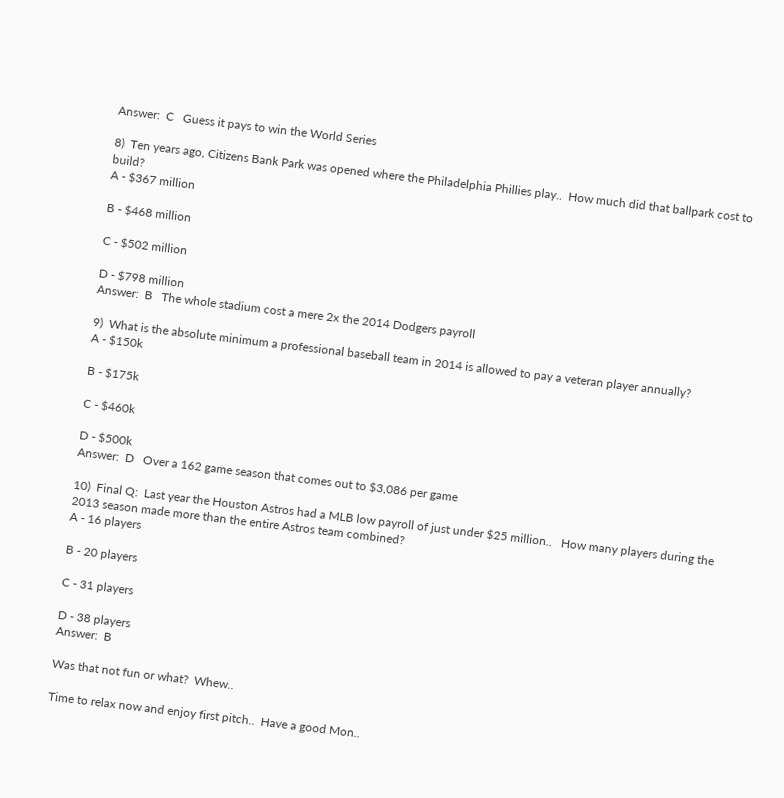Answer:  C   Guess it pays to win the World Series

8)  Ten years ago, Citizens Bank Park was opened where the Philadelphia Phillies play..  How much did that ballpark cost to build?
A - $367 million

B - $468 million

C - $502 million

D - $798 million
Answer:  B   The whole stadium cost a mere 2x the 2014 Dodgers payroll

9)  What is the absolute minimum a professional baseball team in 2014 is allowed to pay a veteran player annually?
A - $150k

B - $175k

C - $460k

D - $500k
Answer:  D   Over a 162 game season that comes out to $3,086 per game

10)  Final Q:  Last year the Houston Astros had a MLB low payroll of just under $25 million..   How many players during the 2013 season made more than the entire Astros team combined?
A - 16 players

B - 20 players

C - 31 players

D - 38 players
Answer:  B

Was that not fun or what?  Whew..

Time to relax now and enjoy first pitch..  Have a good Mon..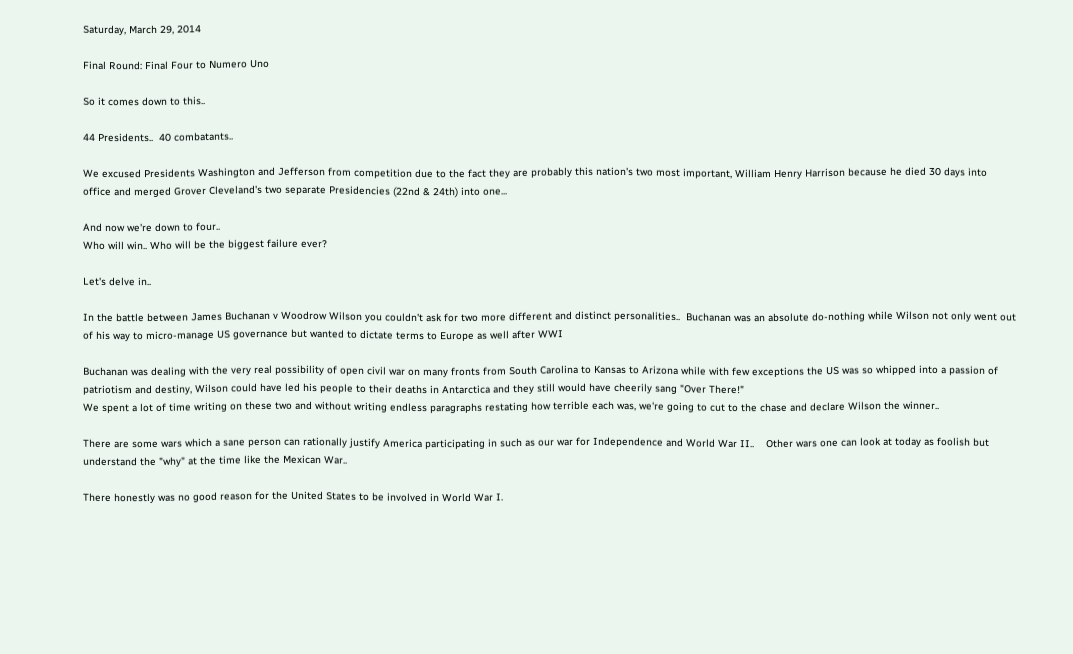Saturday, March 29, 2014

Final Round: Final Four to Numero Uno

So it comes down to this..

44 Presidents..  40 combatants..

We excused Presidents Washington and Jefferson from competition due to the fact they are probably this nation's two most important, William Henry Harrison because he died 30 days into office and merged Grover Cleveland's two separate Presidencies (22nd & 24th) into one...

And now we're down to four..
Who will win.. Who will be the biggest failure ever?

Let's delve in..

In the battle between James Buchanan v Woodrow Wilson you couldn't ask for two more different and distinct personalities..  Buchanan was an absolute do-nothing while Wilson not only went out of his way to micro-manage US governance but wanted to dictate terms to Europe as well after WWI

Buchanan was dealing with the very real possibility of open civil war on many fronts from South Carolina to Kansas to Arizona while with few exceptions the US was so whipped into a passion of patriotism and destiny, Wilson could have led his people to their deaths in Antarctica and they still would have cheerily sang "Over There!"
We spent a lot of time writing on these two and without writing endless paragraphs restating how terrible each was, we're going to cut to the chase and declare Wilson the winner..

There are some wars which a sane person can rationally justify America participating in such as our war for Independence and World War II..    Other wars one can look at today as foolish but understand the "why" at the time like the Mexican War..

There honestly was no good reason for the United States to be involved in World War I.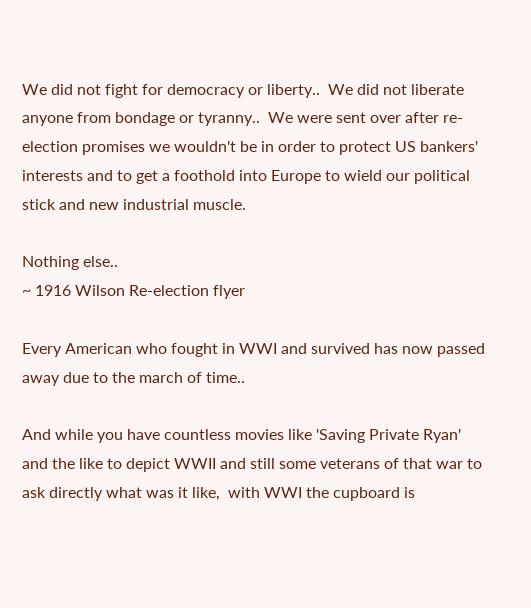We did not fight for democracy or liberty..  We did not liberate anyone from bondage or tyranny..  We were sent over after re-election promises we wouldn't be in order to protect US bankers' interests and to get a foothold into Europe to wield our political stick and new industrial muscle.

Nothing else..
~ 1916 Wilson Re-election flyer

Every American who fought in WWI and survived has now passed away due to the march of time..

And while you have countless movies like 'Saving Private Ryan' and the like to depict WWII and still some veterans of that war to ask directly what was it like,  with WWI the cupboard is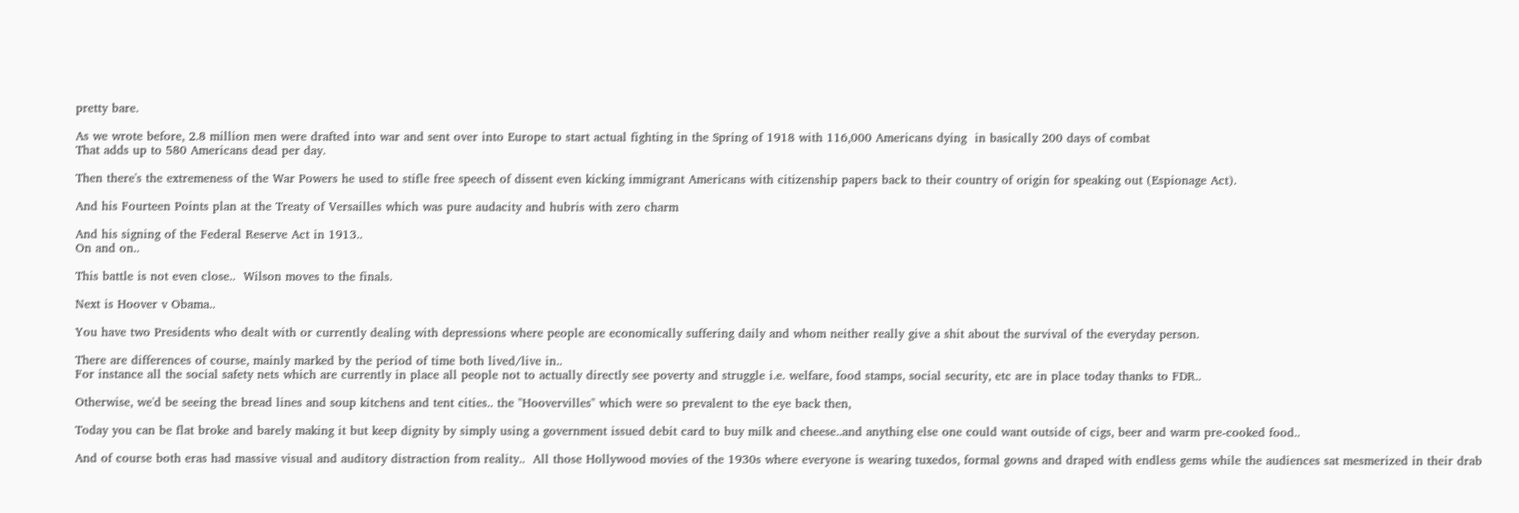pretty bare.

As we wrote before, 2.8 million men were drafted into war and sent over into Europe to start actual fighting in the Spring of 1918 with 116,000 Americans dying  in basically 200 days of combat
That adds up to 580 Americans dead per day.

Then there's the extremeness of the War Powers he used to stifle free speech of dissent even kicking immigrant Americans with citizenship papers back to their country of origin for speaking out (Espionage Act).

And his Fourteen Points plan at the Treaty of Versailles which was pure audacity and hubris with zero charm

And his signing of the Federal Reserve Act in 1913..
On and on..

This battle is not even close..  Wilson moves to the finals.

Next is Hoover v Obama..

You have two Presidents who dealt with or currently dealing with depressions where people are economically suffering daily and whom neither really give a shit about the survival of the everyday person.

There are differences of course, mainly marked by the period of time both lived/live in..
For instance all the social safety nets which are currently in place all people not to actually directly see poverty and struggle i.e. welfare, food stamps, social security, etc are in place today thanks to FDR..

Otherwise, we'd be seeing the bread lines and soup kitchens and tent cities.. the "Hoovervilles" which were so prevalent to the eye back then,

Today you can be flat broke and barely making it but keep dignity by simply using a government issued debit card to buy milk and cheese..and anything else one could want outside of cigs, beer and warm pre-cooked food..

And of course both eras had massive visual and auditory distraction from reality..  All those Hollywood movies of the 1930s where everyone is wearing tuxedos, formal gowns and draped with endless gems while the audiences sat mesmerized in their drab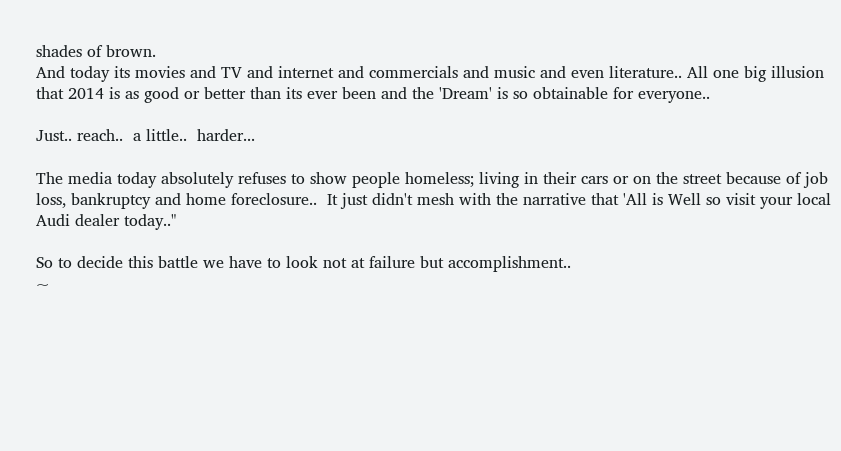shades of brown.
And today its movies and TV and internet and commercials and music and even literature.. All one big illusion that 2014 is as good or better than its ever been and the 'Dream' is so obtainable for everyone..

Just.. reach..  a little..  harder...

The media today absolutely refuses to show people homeless; living in their cars or on the street because of job loss, bankruptcy and home foreclosure..  It just didn't mesh with the narrative that 'All is Well so visit your local Audi dealer today.."

So to decide this battle we have to look not at failure but accomplishment..
~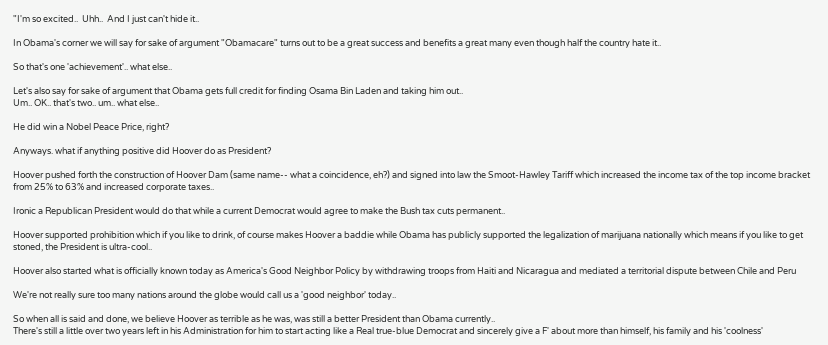"I'm so excited..  Uhh..  And I just can't hide it..

In Obama's corner we will say for sake of argument "Obamacare" turns out to be a great success and benefits a great many even though half the country hate it..

So that's one 'achievement'.. what else..

Let's also say for sake of argument that Obama gets full credit for finding Osama Bin Laden and taking him out..
Um.. OK.. that's two.. um.. what else..

He did win a Nobel Peace Price, right?

Anyways. what if anything positive did Hoover do as President?

Hoover pushed forth the construction of Hoover Dam (same name-- what a coincidence, eh?) and signed into law the Smoot-Hawley Tariff which increased the income tax of the top income bracket from 25% to 63% and increased corporate taxes..

Ironic a Republican President would do that while a current Democrat would agree to make the Bush tax cuts permanent..

Hoover supported prohibition which if you like to drink, of course makes Hoover a baddie while Obama has publicly supported the legalization of marijuana nationally which means if you like to get stoned, the President is ultra-cool..

Hoover also started what is officially known today as America's Good Neighbor Policy by withdrawing troops from Haiti and Nicaragua and mediated a territorial dispute between Chile and Peru

We're not really sure too many nations around the globe would call us a 'good neighbor' today..

So when all is said and done, we believe Hoover as terrible as he was, was still a better President than Obama currently..
There's still a little over two years left in his Administration for him to start acting like a Real true-blue Democrat and sincerely give a F' about more than himself, his family and his 'coolness'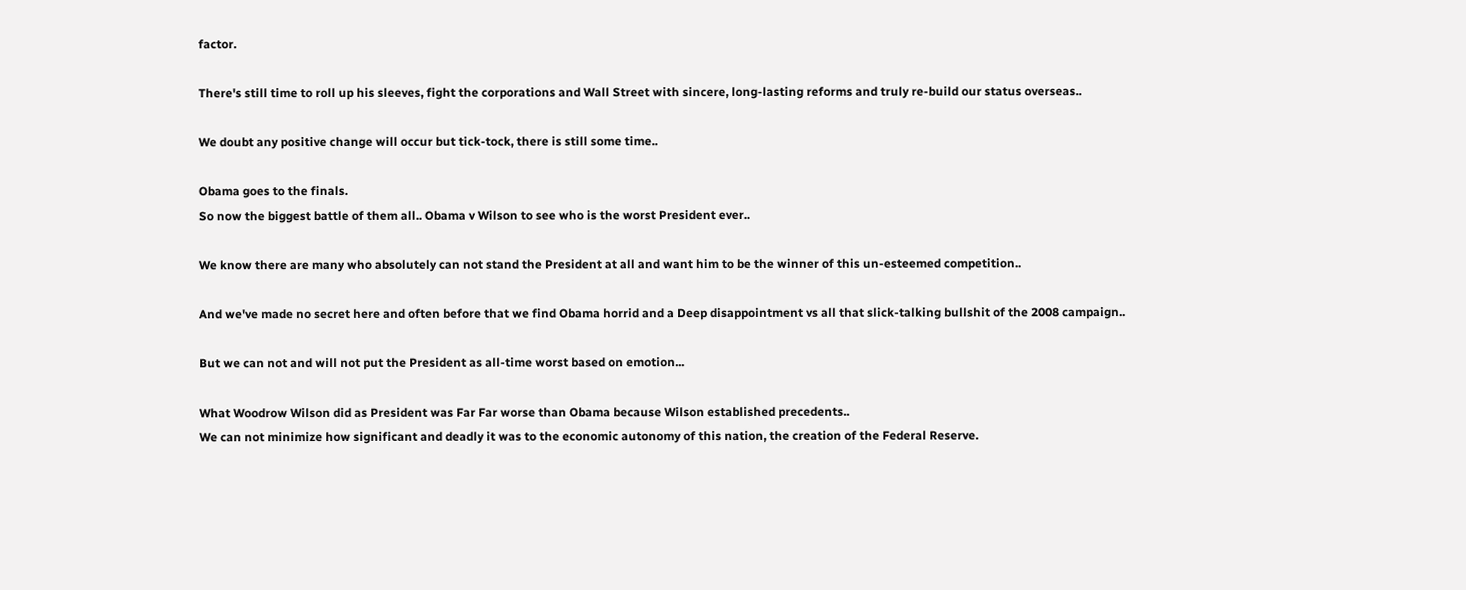factor.

There's still time to roll up his sleeves, fight the corporations and Wall Street with sincere, long-lasting reforms and truly re-build our status overseas..

We doubt any positive change will occur but tick-tock, there is still some time..

Obama goes to the finals.
So now the biggest battle of them all.. Obama v Wilson to see who is the worst President ever..

We know there are many who absolutely can not stand the President at all and want him to be the winner of this un-esteemed competition..

And we've made no secret here and often before that we find Obama horrid and a Deep disappointment vs all that slick-talking bullshit of the 2008 campaign..

But we can not and will not put the President as all-time worst based on emotion...

What Woodrow Wilson did as President was Far Far worse than Obama because Wilson established precedents..
We can not minimize how significant and deadly it was to the economic autonomy of this nation, the creation of the Federal Reserve.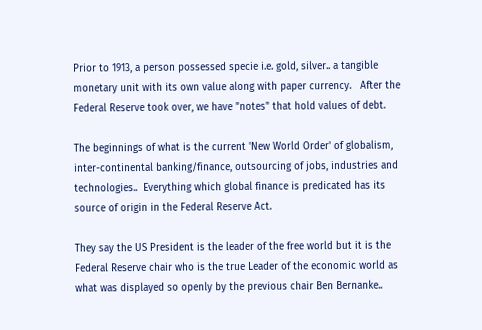Prior to 1913, a person possessed specie i.e. gold, silver.. a tangible monetary unit with its own value along with paper currency.   After the Federal Reserve took over, we have "notes" that hold values of debt.

The beginnings of what is the current 'New World Order' of globalism,  inter-continental banking/finance, outsourcing of jobs, industries and technologies..  Everything which global finance is predicated has its source of origin in the Federal Reserve Act.

They say the US President is the leader of the free world but it is the Federal Reserve chair who is the true Leader of the economic world as what was displayed so openly by the previous chair Ben Bernanke..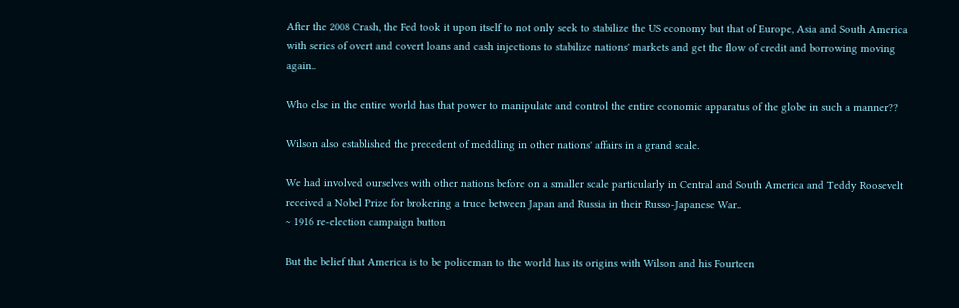After the 2008 Crash, the Fed took it upon itself to not only seek to stabilize the US economy but that of Europe, Asia and South America with series of overt and covert loans and cash injections to stabilize nations' markets and get the flow of credit and borrowing moving again..

Who else in the entire world has that power to manipulate and control the entire economic apparatus of the globe in such a manner??

Wilson also established the precedent of meddling in other nations' affairs in a grand scale.

We had involved ourselves with other nations before on a smaller scale particularly in Central and South America and Teddy Roosevelt received a Nobel Prize for brokering a truce between Japan and Russia in their Russo-Japanese War..
~ 1916 re-election campaign button

But the belief that America is to be policeman to the world has its origins with Wilson and his Fourteen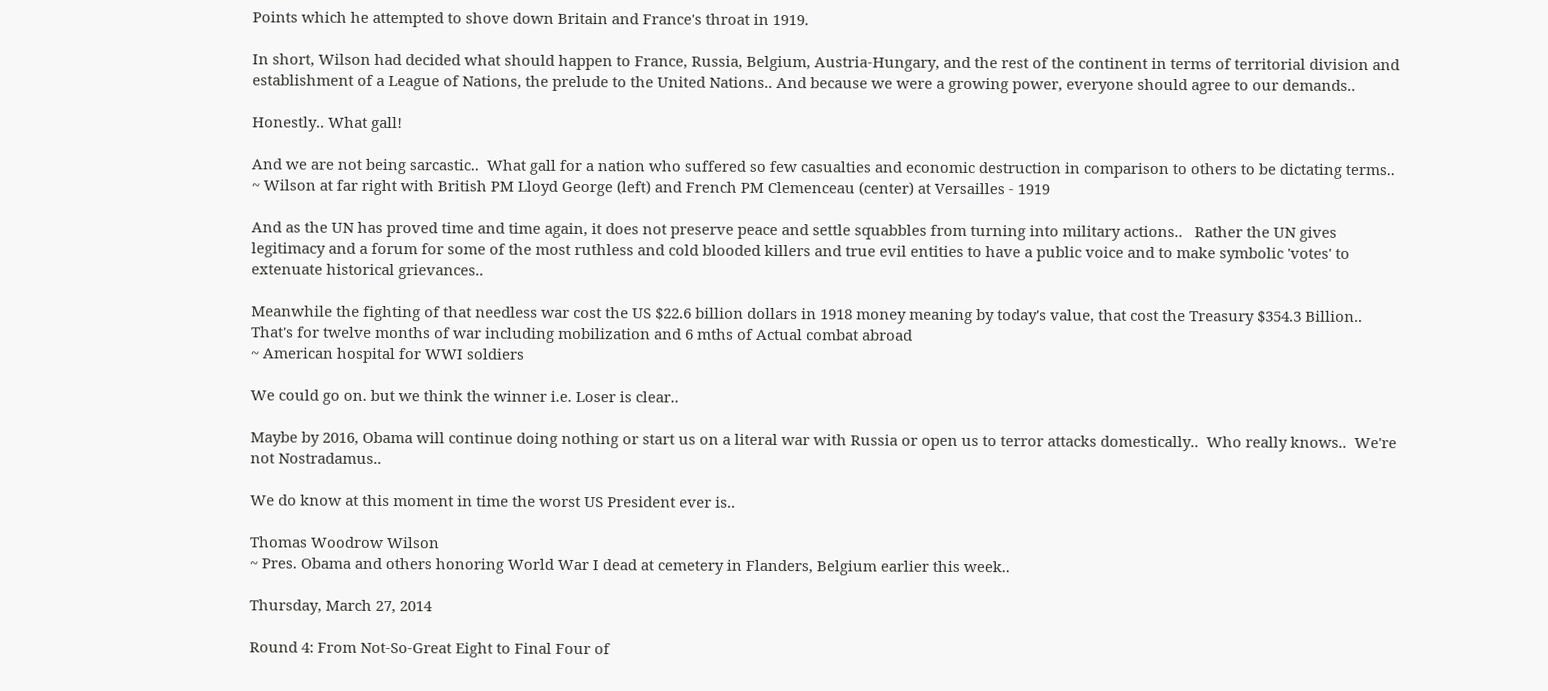Points which he attempted to shove down Britain and France's throat in 1919.

In short, Wilson had decided what should happen to France, Russia, Belgium, Austria-Hungary, and the rest of the continent in terms of territorial division and establishment of a League of Nations, the prelude to the United Nations.. And because we were a growing power, everyone should agree to our demands..

Honestly.. What gall!

And we are not being sarcastic..  What gall for a nation who suffered so few casualties and economic destruction in comparison to others to be dictating terms..
~ Wilson at far right with British PM Lloyd George (left) and French PM Clemenceau (center) at Versailles - 1919

And as the UN has proved time and time again, it does not preserve peace and settle squabbles from turning into military actions..   Rather the UN gives legitimacy and a forum for some of the most ruthless and cold blooded killers and true evil entities to have a public voice and to make symbolic 'votes' to extenuate historical grievances..

Meanwhile the fighting of that needless war cost the US $22.6 billion dollars in 1918 money meaning by today's value, that cost the Treasury $354.3 Billion..  That's for twelve months of war including mobilization and 6 mths of Actual combat abroad
~ American hospital for WWI soldiers

We could go on. but we think the winner i.e. Loser is clear..

Maybe by 2016, Obama will continue doing nothing or start us on a literal war with Russia or open us to terror attacks domestically..  Who really knows..  We're not Nostradamus..

We do know at this moment in time the worst US President ever is..

Thomas Woodrow Wilson
~ Pres. Obama and others honoring World War I dead at cemetery in Flanders, Belgium earlier this week..

Thursday, March 27, 2014

Round 4: From Not-So-Great Eight to Final Four of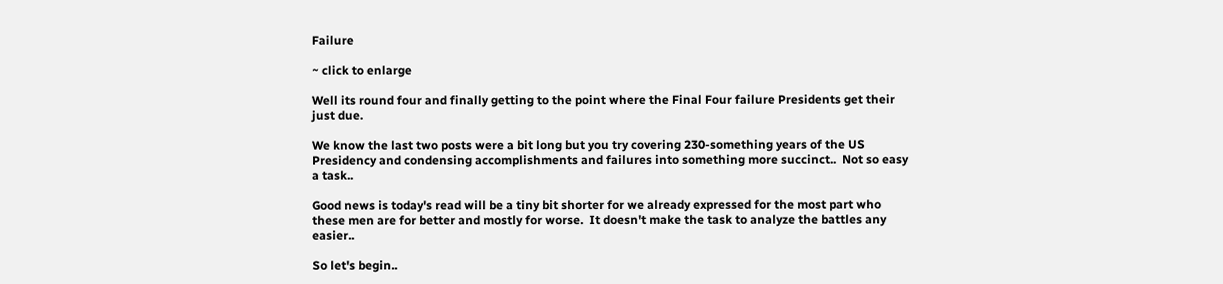Failure

~ click to enlarge

Well its round four and finally getting to the point where the Final Four failure Presidents get their just due.

We know the last two posts were a bit long but you try covering 230-something years of the US Presidency and condensing accomplishments and failures into something more succinct..  Not so easy a task..

Good news is today's read will be a tiny bit shorter for we already expressed for the most part who these men are for better and mostly for worse.  It doesn't make the task to analyze the battles any easier..

So let's begin..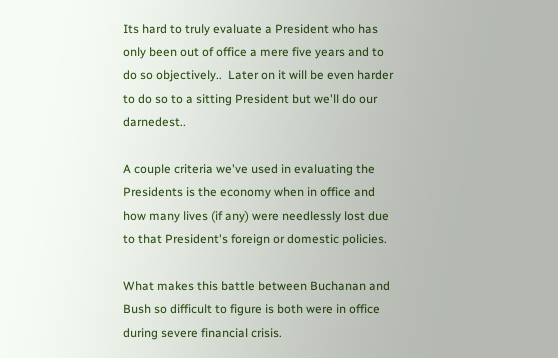Its hard to truly evaluate a President who has only been out of office a mere five years and to do so objectively..  Later on it will be even harder to do so to a sitting President but we'll do our darnedest..

A couple criteria we've used in evaluating the Presidents is the economy when in office and how many lives (if any) were needlessly lost due to that President's foreign or domestic policies.

What makes this battle between Buchanan and Bush so difficult to figure is both were in office during severe financial crisis.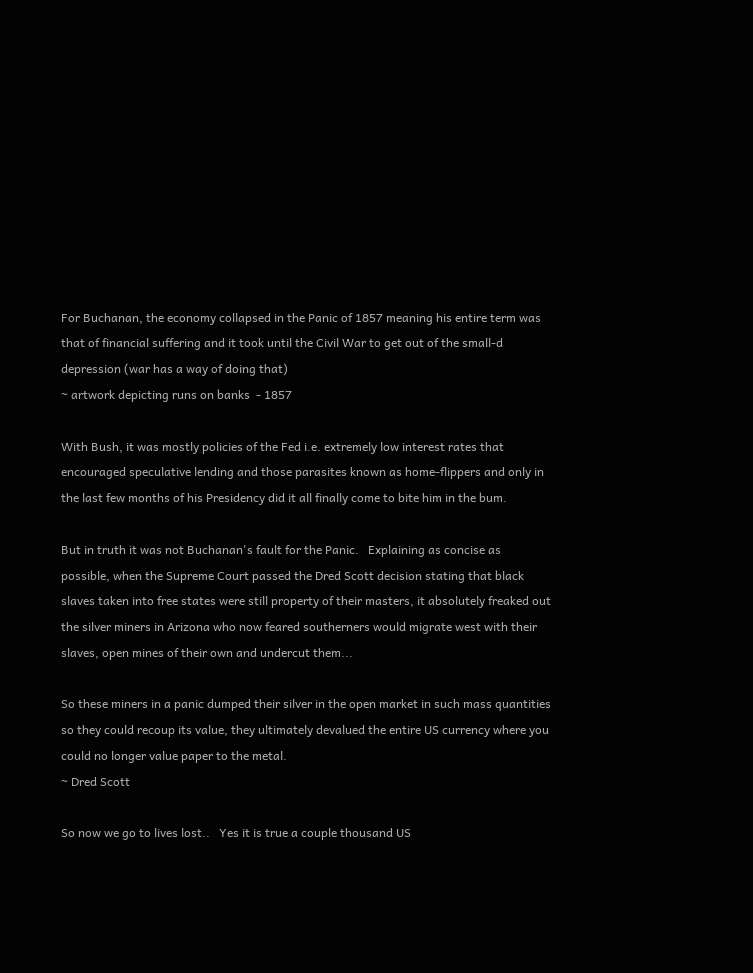For Buchanan, the economy collapsed in the Panic of 1857 meaning his entire term was that of financial suffering and it took until the Civil War to get out of the small-d depression (war has a way of doing that)
~ artwork depicting runs on banks  - 1857

With Bush, it was mostly policies of the Fed i.e. extremely low interest rates that encouraged speculative lending and those parasites known as home-flippers and only in the last few months of his Presidency did it all finally come to bite him in the bum.

But in truth it was not Buchanan's fault for the Panic.   Explaining as concise as possible, when the Supreme Court passed the Dred Scott decision stating that black slaves taken into free states were still property of their masters, it absolutely freaked out the silver miners in Arizona who now feared southerners would migrate west with their slaves, open mines of their own and undercut them...

So these miners in a panic dumped their silver in the open market in such mass quantities so they could recoup its value, they ultimately devalued the entire US currency where you could no longer value paper to the metal.
~ Dred Scott

So now we go to lives lost..   Yes it is true a couple thousand US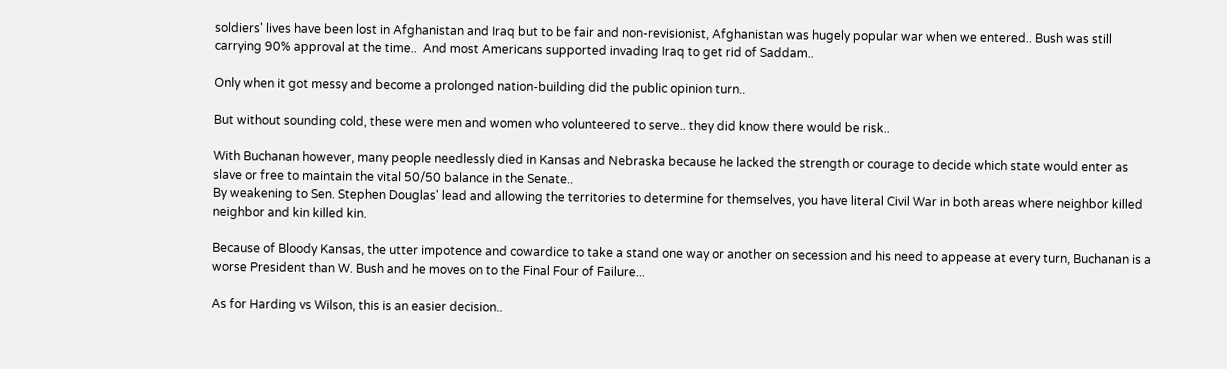soldiers' lives have been lost in Afghanistan and Iraq but to be fair and non-revisionist, Afghanistan was hugely popular war when we entered.. Bush was still carrying 90% approval at the time..  And most Americans supported invading Iraq to get rid of Saddam..

Only when it got messy and become a prolonged nation-building did the public opinion turn..

But without sounding cold, these were men and women who volunteered to serve.. they did know there would be risk..

With Buchanan however, many people needlessly died in Kansas and Nebraska because he lacked the strength or courage to decide which state would enter as slave or free to maintain the vital 50/50 balance in the Senate..
By weakening to Sen. Stephen Douglas' lead and allowing the territories to determine for themselves, you have literal Civil War in both areas where neighbor killed neighbor and kin killed kin.

Because of Bloody Kansas, the utter impotence and cowardice to take a stand one way or another on secession and his need to appease at every turn, Buchanan is a worse President than W. Bush and he moves on to the Final Four of Failure...

As for Harding vs Wilson, this is an easier decision..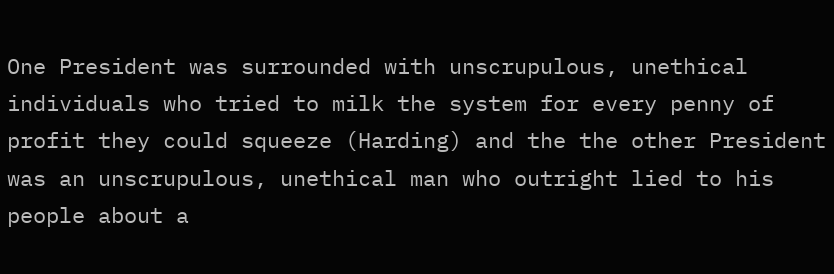One President was surrounded with unscrupulous, unethical individuals who tried to milk the system for every penny of profit they could squeeze (Harding) and the the other President was an unscrupulous, unethical man who outright lied to his people about a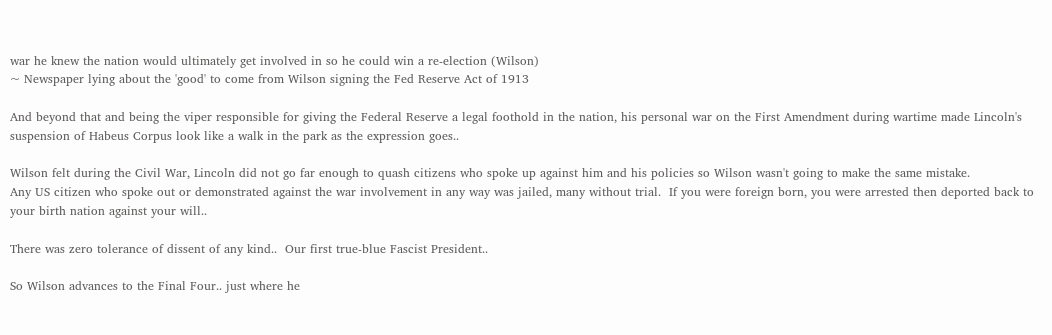war he knew the nation would ultimately get involved in so he could win a re-election (Wilson)
~ Newspaper lying about the 'good' to come from Wilson signing the Fed Reserve Act of 1913

And beyond that and being the viper responsible for giving the Federal Reserve a legal foothold in the nation, his personal war on the First Amendment during wartime made Lincoln's suspension of Habeus Corpus look like a walk in the park as the expression goes..

Wilson felt during the Civil War, Lincoln did not go far enough to quash citizens who spoke up against him and his policies so Wilson wasn't going to make the same mistake.
Any US citizen who spoke out or demonstrated against the war involvement in any way was jailed, many without trial.  If you were foreign born, you were arrested then deported back to your birth nation against your will..

There was zero tolerance of dissent of any kind..  Our first true-blue Fascist President..

So Wilson advances to the Final Four.. just where he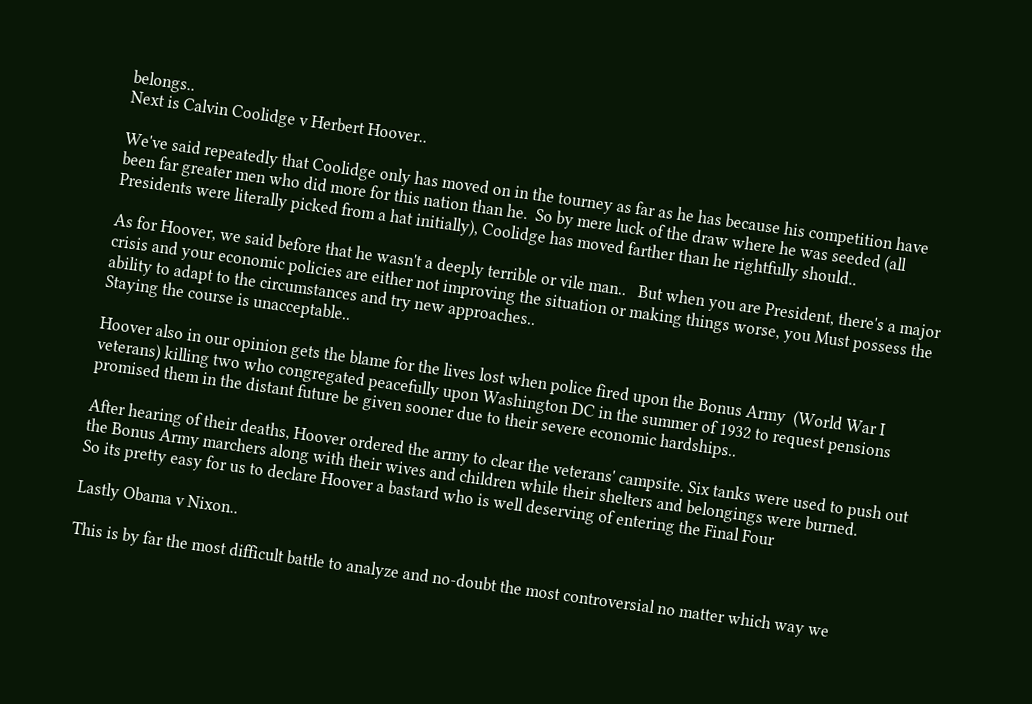belongs..
Next is Calvin Coolidge v Herbert Hoover..

We've said repeatedly that Coolidge only has moved on in the tourney as far as he has because his competition have been far greater men who did more for this nation than he.  So by mere luck of the draw where he was seeded (all Presidents were literally picked from a hat initially), Coolidge has moved farther than he rightfully should..

As for Hoover, we said before that he wasn't a deeply terrible or vile man..   But when you are President, there's a major crisis and your economic policies are either not improving the situation or making things worse, you Must possess the ability to adapt to the circumstances and try new approaches..
Staying the course is unacceptable..

Hoover also in our opinion gets the blame for the lives lost when police fired upon the Bonus Army  (World War I veterans) killing two who congregated peacefully upon Washington DC in the summer of 1932 to request pensions promised them in the distant future be given sooner due to their severe economic hardships..

After hearing of their deaths, Hoover ordered the army to clear the veterans' campsite. Six tanks were used to push out the Bonus Army marchers along with their wives and children while their shelters and belongings were burned.
So its pretty easy for us to declare Hoover a bastard who is well deserving of entering the Final Four

Lastly Obama v Nixon..

This is by far the most difficult battle to analyze and no-doubt the most controversial no matter which way we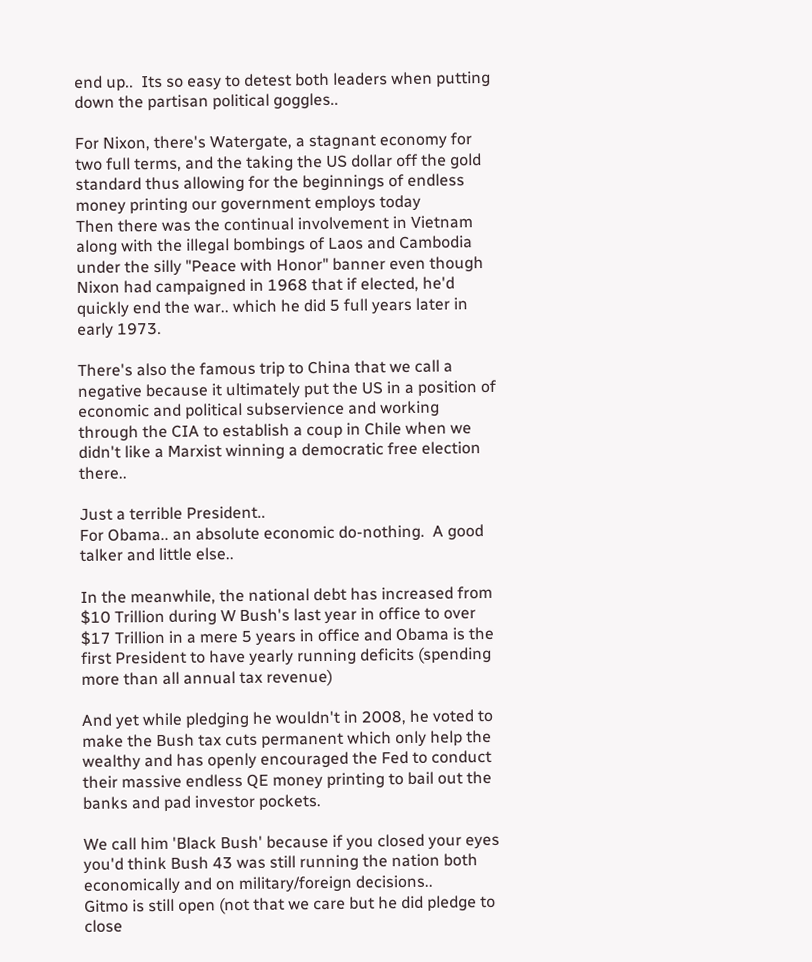end up..  Its so easy to detest both leaders when putting down the partisan political goggles..

For Nixon, there's Watergate, a stagnant economy for two full terms, and the taking the US dollar off the gold standard thus allowing for the beginnings of endless money printing our government employs today
Then there was the continual involvement in Vietnam along with the illegal bombings of Laos and Cambodia under the silly "Peace with Honor" banner even though Nixon had campaigned in 1968 that if elected, he'd quickly end the war.. which he did 5 full years later in early 1973.

There's also the famous trip to China that we call a negative because it ultimately put the US in a position of economic and political subservience and working through the CIA to establish a coup in Chile when we didn't like a Marxist winning a democratic free election there..

Just a terrible President..
For Obama.. an absolute economic do-nothing.  A good talker and little else..

In the meanwhile, the national debt has increased from $10 Trillion during W Bush's last year in office to over $17 Trillion in a mere 5 years in office and Obama is the first President to have yearly running deficits (spending more than all annual tax revenue)

And yet while pledging he wouldn't in 2008, he voted to make the Bush tax cuts permanent which only help the wealthy and has openly encouraged the Fed to conduct their massive endless QE money printing to bail out the banks and pad investor pockets.

We call him 'Black Bush' because if you closed your eyes you'd think Bush 43 was still running the nation both economically and on military/foreign decisions..
Gitmo is still open (not that we care but he did pledge to close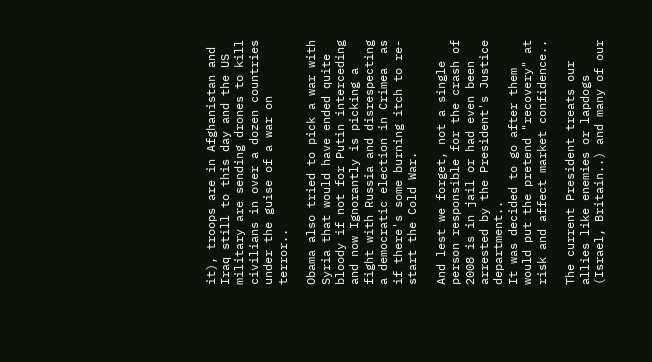it), troops are in Afghanistan and Iraq still to this day and the US military are sending drones to kill civilians in over a dozen countries under the guise of a war on terror..

Obama also tried to pick a war with Syria that would have ended quite bloody if not for Putin interceding and now Ignorantly is picking a fight with Russia and disrespecting a democratic election in Crimea  as if there's some burning itch to re-start the Cold War.

And lest we forget, not a single person responsible for the crash of 2008 is in jail or had even been arrested by the President's Justice department..
It was decided to go after them would put the pretend "recovery" at risk and affect market confidence..

The current President treats our allies like enemies or lapdogs (Israel, Britain..) and many of our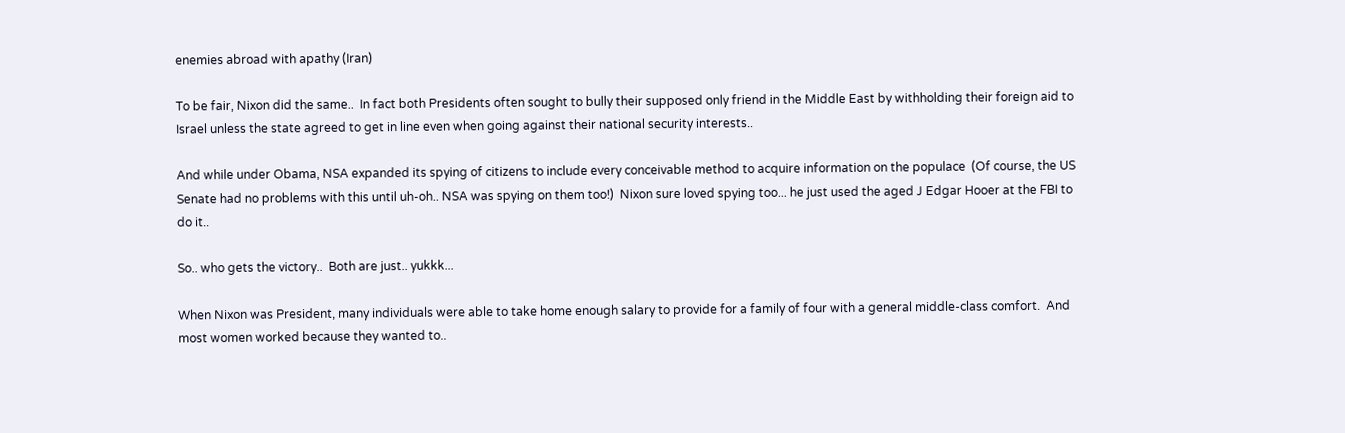enemies abroad with apathy (Iran)

To be fair, Nixon did the same..  In fact both Presidents often sought to bully their supposed only friend in the Middle East by withholding their foreign aid to Israel unless the state agreed to get in line even when going against their national security interests..

And while under Obama, NSA expanded its spying of citizens to include every conceivable method to acquire information on the populace  (Of course, the US Senate had no problems with this until uh-oh.. NSA was spying on them too!)  Nixon sure loved spying too... he just used the aged J Edgar Hooer at the FBI to do it..

So.. who gets the victory..  Both are just.. yukkk...

When Nixon was President, many individuals were able to take home enough salary to provide for a family of four with a general middle-class comfort.  And most women worked because they wanted to..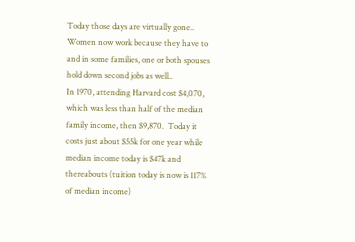Today those days are virtually gone.. Women now work because they have to and in some families, one or both spouses hold down second jobs as well..
In 1970, attending Harvard cost $4,070, which was less than half of the median family income, then $9,870.  Today it costs just about $55k for one year while median income today is $47k and thereabouts (tuition today is now is 117% of median income)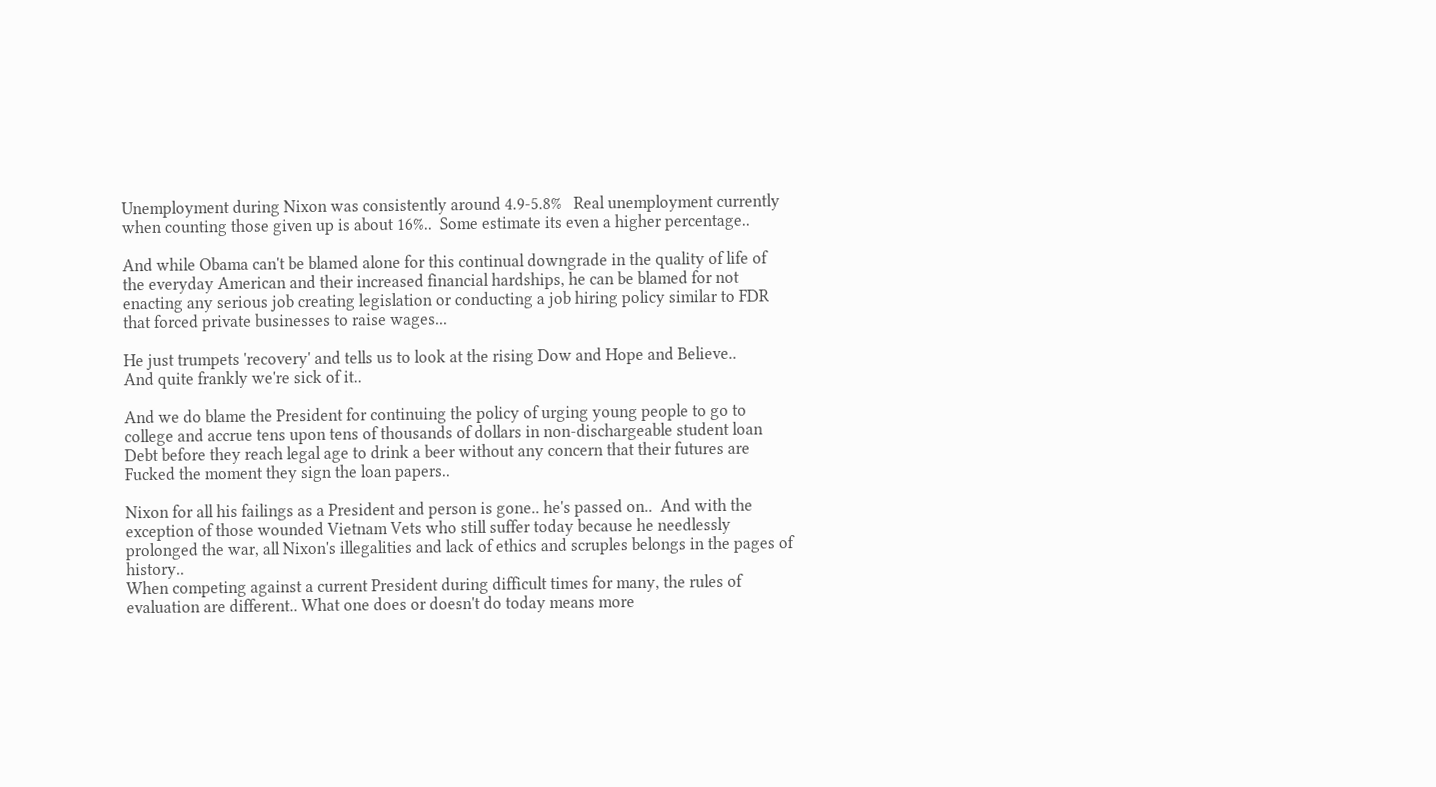Unemployment during Nixon was consistently around 4.9-5.8%   Real unemployment currently when counting those given up is about 16%..  Some estimate its even a higher percentage..

And while Obama can't be blamed alone for this continual downgrade in the quality of life of the everyday American and their increased financial hardships, he can be blamed for not enacting any serious job creating legislation or conducting a job hiring policy similar to FDR that forced private businesses to raise wages...

He just trumpets 'recovery' and tells us to look at the rising Dow and Hope and Believe..
And quite frankly we're sick of it..

And we do blame the President for continuing the policy of urging young people to go to college and accrue tens upon tens of thousands of dollars in non-dischargeable student loan Debt before they reach legal age to drink a beer without any concern that their futures are Fucked the moment they sign the loan papers..

Nixon for all his failings as a President and person is gone.. he's passed on..  And with the exception of those wounded Vietnam Vets who still suffer today because he needlessly prolonged the war, all Nixon's illegalities and lack of ethics and scruples belongs in the pages of history..
When competing against a current President during difficult times for many, the rules of evaluation are different.. What one does or doesn't do today means more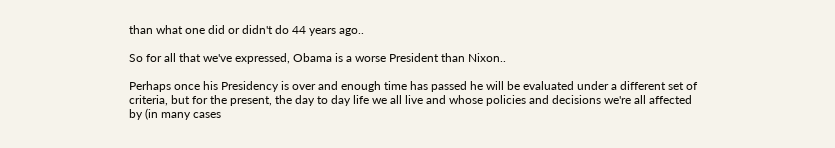than what one did or didn't do 44 years ago..

So for all that we've expressed, Obama is a worse President than Nixon..

Perhaps once his Presidency is over and enough time has passed he will be evaluated under a different set of criteria, but for the present, the day to day life we all live and whose policies and decisions we're all affected by (in many cases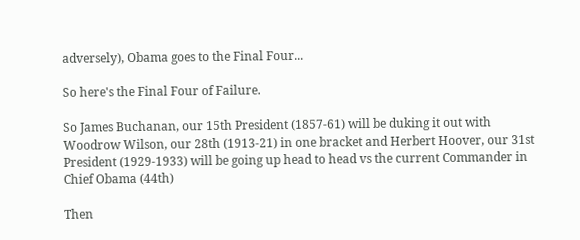adversely), Obama goes to the Final Four...

So here's the Final Four of Failure.

So James Buchanan, our 15th President (1857-61) will be duking it out with Woodrow Wilson, our 28th (1913-21) in one bracket and Herbert Hoover, our 31st President (1929-1933) will be going up head to head vs the current Commander in Chief Obama (44th)

Then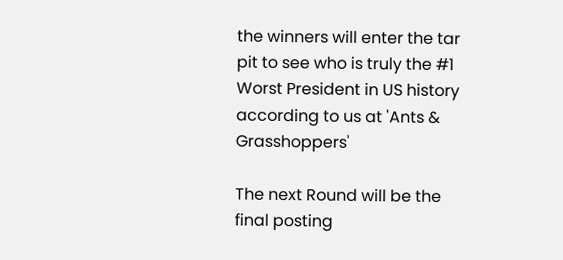the winners will enter the tar pit to see who is truly the #1 Worst President in US history according to us at 'Ants & Grasshoppers'

The next Round will be the final posting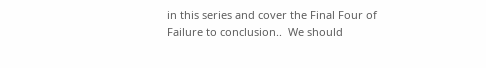in this series and cover the Final Four of Failure to conclusion..  We should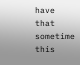have that sometime this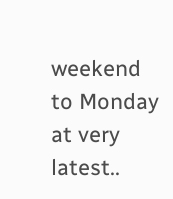weekend to Monday at very latest..